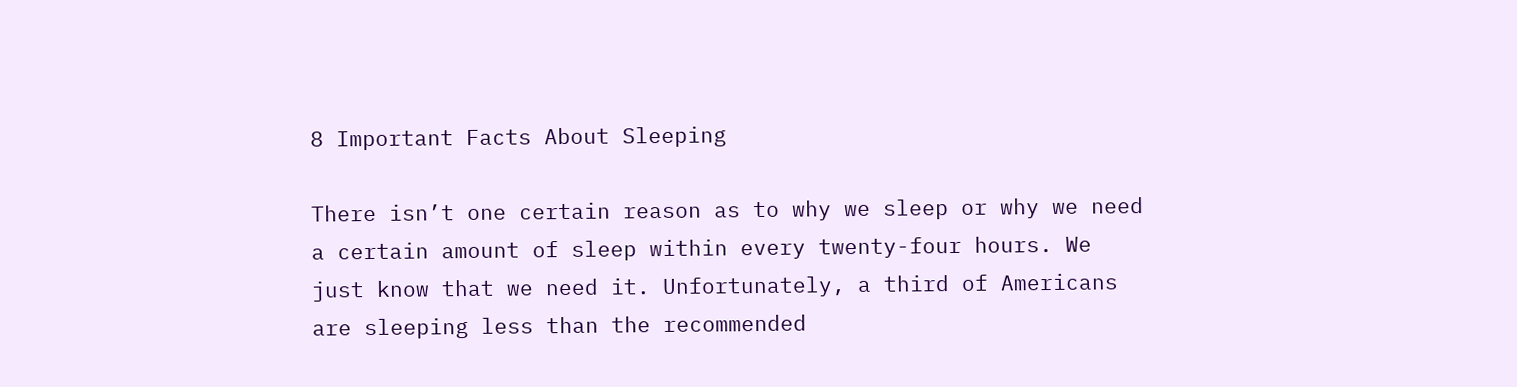8 Important Facts About Sleeping

There isn’t one certain reason as to why we sleep or why we need a certain amount of sleep within every twenty-four hours. We just know that we need it. Unfortunately, a third of Americans are sleeping less than the recommended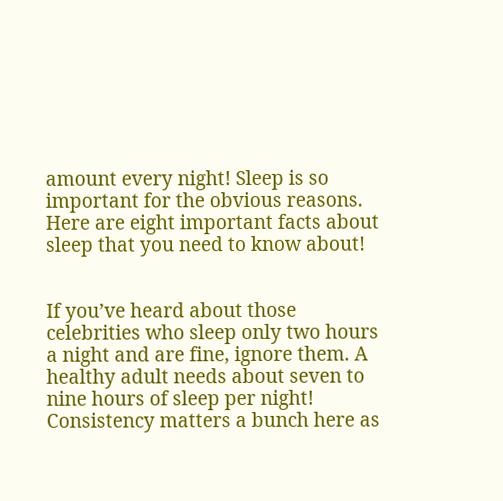amount every night! Sleep is so important for the obvious reasons. Here are eight important facts about sleep that you need to know about!


If you’ve heard about those celebrities who sleep only two hours a night and are fine, ignore them. A healthy adult needs about seven to nine hours of sleep per night! Consistency matters a bunch here as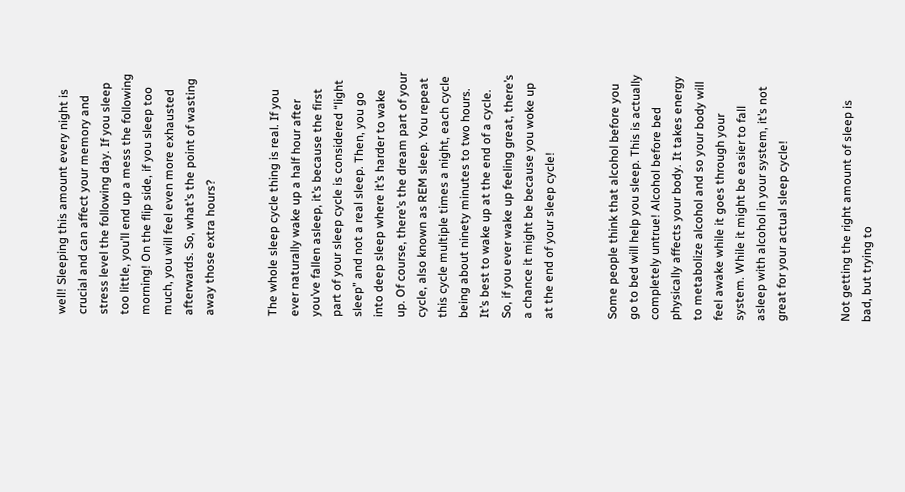well! Sleeping this amount every night is crucial and can affect your memory and stress level the following day. If you sleep too little, you’ll end up a mess the following morning! On the flip side, if you sleep too much, you will feel even more exhausted afterwards. So, what’s the point of wasting away those extra hours?


The whole sleep cycle thing is real. If you ever naturally wake up a half hour after you’ve fallen asleep, it’s because the first part of your sleep cycle is considered “light sleep” and not a real sleep. Then, you go into deep sleep where it’s harder to wake up. Of course, there’s the dream part of your cycle, also known as REM sleep. You repeat this cycle multiple times a night, each cycle being about ninety minutes to two hours. It’s best to wake up at the end of a cycle. So, if you ever wake up feeling great, there’s a chance it might be because you woke up at the end of your sleep cycle!


Some people think that alcohol before you go to bed will help you sleep. This is actually completely untrue! Alcohol before bed physically affects your body. It takes energy to metabolize alcohol and so your body will feel awake while it goes through your system. While it might be easier to fall asleep with alcohol in your system, it’s not great for your actual sleep cycle!


Not getting the right amount of sleep is bad, but trying to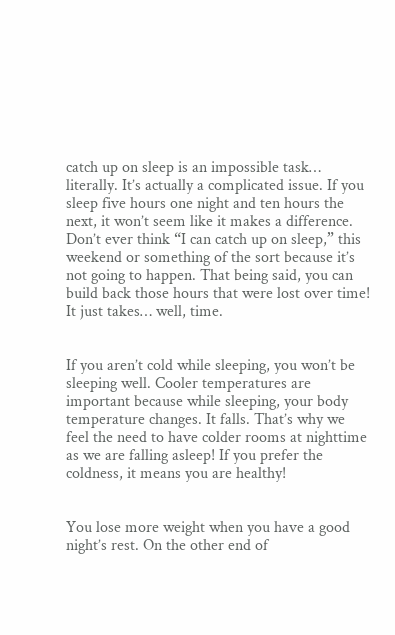catch up on sleep is an impossible task… literally. It’s actually a complicated issue. If you sleep five hours one night and ten hours the next, it won’t seem like it makes a difference. Don’t ever think “I can catch up on sleep,” this weekend or something of the sort because it’s not going to happen. That being said, you can build back those hours that were lost over time! It just takes… well, time.


If you aren’t cold while sleeping, you won’t be sleeping well. Cooler temperatures are important because while sleeping, your body temperature changes. It falls. That’s why we feel the need to have colder rooms at nighttime as we are falling asleep! If you prefer the coldness, it means you are healthy!


You lose more weight when you have a good night’s rest. On the other end of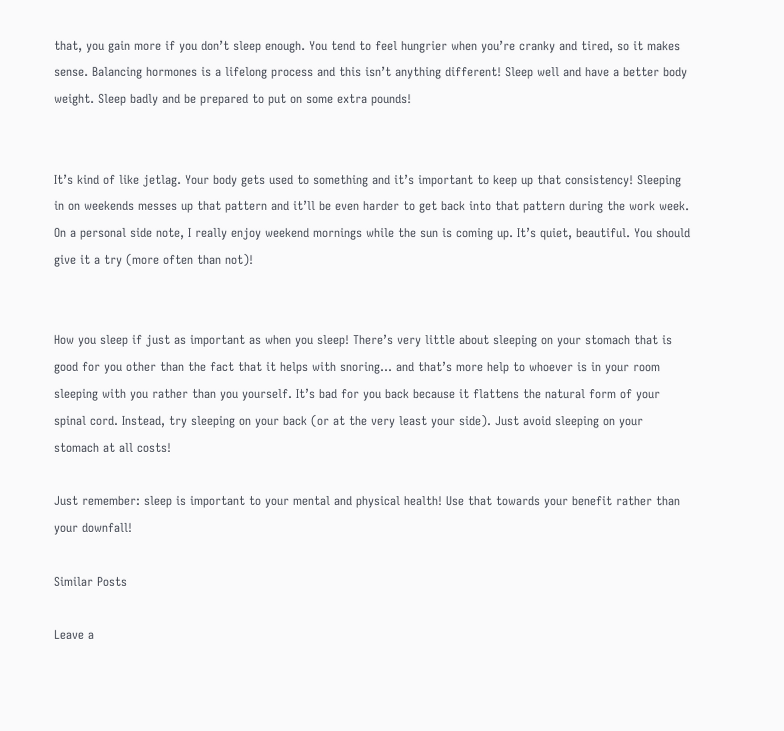that, you gain more if you don’t sleep enough. You tend to feel hungrier when you’re cranky and tired, so it makes sense. Balancing hormones is a lifelong process and this isn’t anything different! Sleep well and have a better body weight. Sleep badly and be prepared to put on some extra pounds!


It’s kind of like jetlag. Your body gets used to something and it’s important to keep up that consistency! Sleeping in on weekends messes up that pattern and it’ll be even harder to get back into that pattern during the work week. On a personal side note, I really enjoy weekend mornings while the sun is coming up. It’s quiet, beautiful. You should give it a try (more often than not)!


How you sleep if just as important as when you sleep! There’s very little about sleeping on your stomach that is good for you other than the fact that it helps with snoring… and that’s more help to whoever is in your room sleeping with you rather than you yourself. It’s bad for you back because it flattens the natural form of your spinal cord. Instead, try sleeping on your back (or at the very least your side). Just avoid sleeping on your stomach at all costs!

Just remember: sleep is important to your mental and physical health! Use that towards your benefit rather than your downfall!

Similar Posts

Leave a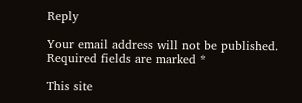Reply

Your email address will not be published. Required fields are marked *

This site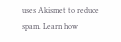uses Akismet to reduce spam. Learn how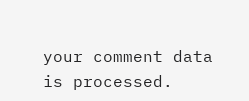your comment data is processed.